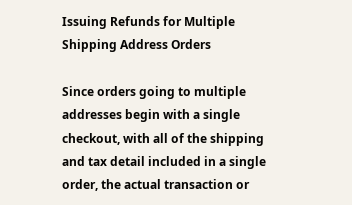Issuing Refunds for Multiple Shipping Address Orders

Since orders going to multiple addresses begin with a single checkout, with all of the shipping and tax detail included in a single order, the actual transaction or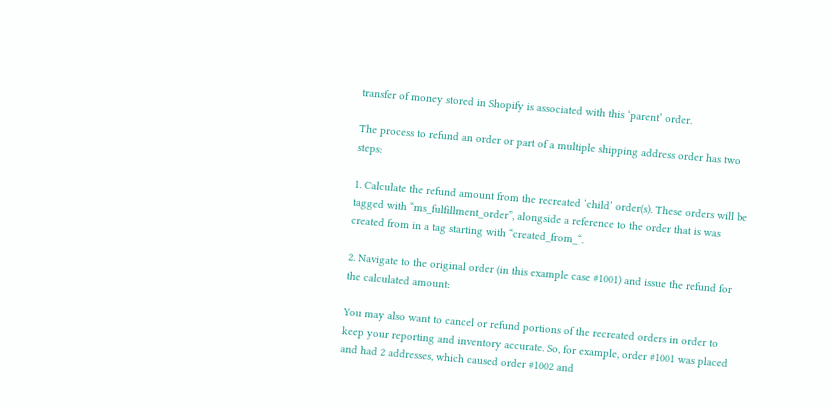transfer of money stored in Shopify is associated with this ‘parent’ order.

The process to refund an order or part of a multiple shipping address order has two steps:

1. Calculate the refund amount from the recreated ‘child’ order(s). These orders will be tagged with “ms_fulfillment_order”, alongside a reference to the order that is was created from in a tag starting with “created_from_“.

2. Navigate to the original order (in this example case #1001) and issue the refund for the calculated amount:

You may also want to cancel or refund portions of the recreated orders in order to keep your reporting and inventory accurate. So, for example, order #1001 was placed and had 2 addresses, which caused order #1002 and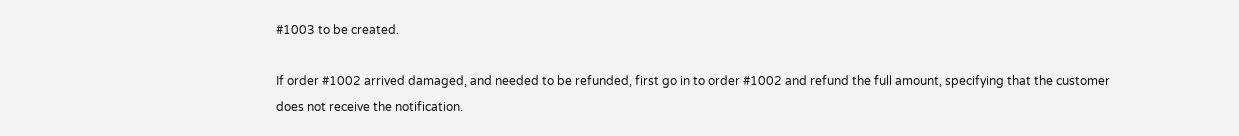#1003 to be created.

If order #1002 arrived damaged, and needed to be refunded, first go in to order #1002 and refund the full amount, specifying that the customer does not receive the notification.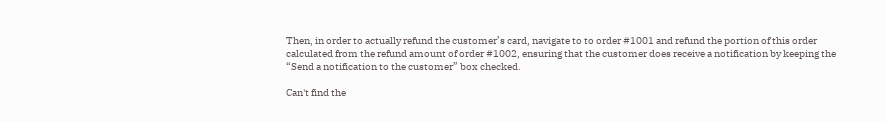Then, in order to actually refund the customer’s card, navigate to to order #1001 and refund the portion of this order calculated from the refund amount of order #1002, ensuring that the customer does receive a notification by keeping the “Send a notification to the customer” box checked.

Can't find the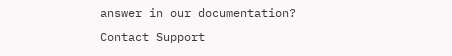answer in our documentation?
Contact Support